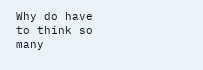Why do have to think so many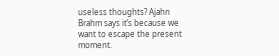useless thoughts? Ajahn Brahm says it’s because we want to escape the present moment.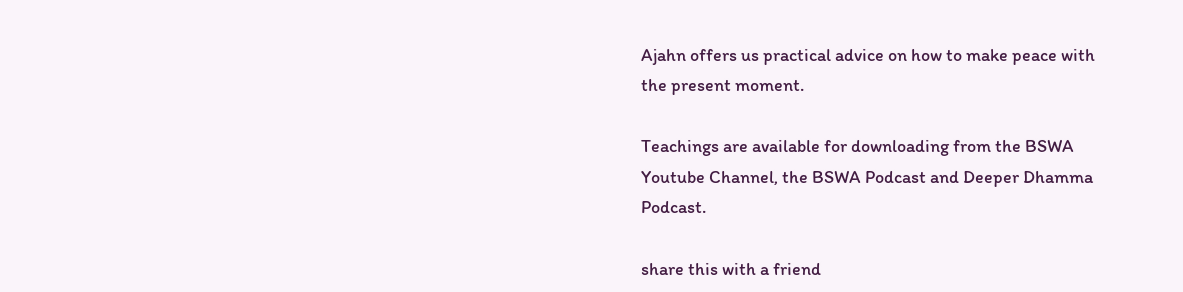Ajahn offers us practical advice on how to make peace with the present moment.

Teachings are available for downloading from the BSWA Youtube Channel, the BSWA Podcast and Deeper Dhamma Podcast.

share this with a friend